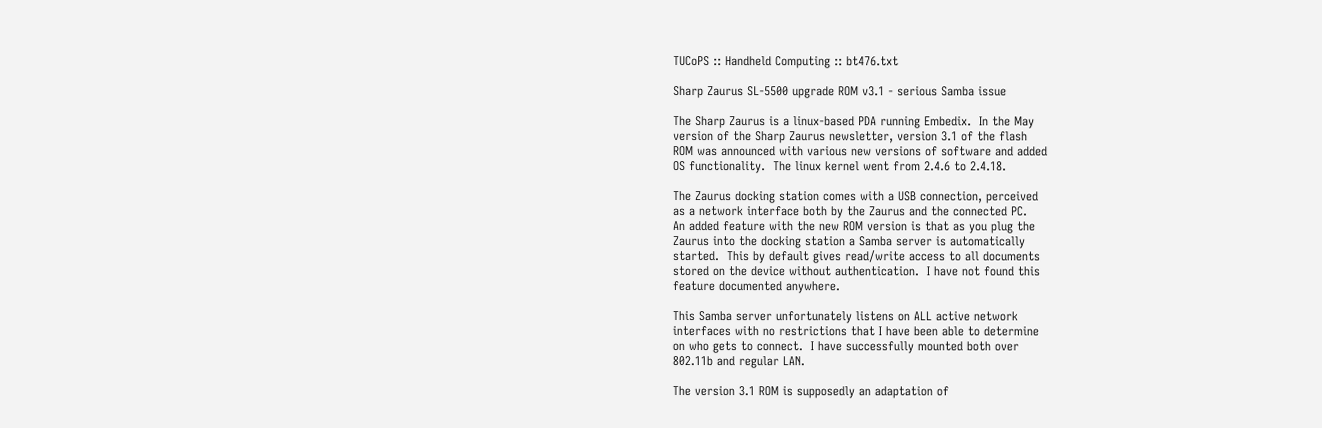TUCoPS :: Handheld Computing :: bt476.txt

Sharp Zaurus SL-5500 upgrade ROM v3.1 - serious Samba issue

The Sharp Zaurus is a linux-based PDA running Embedix.  In the May
version of the Sharp Zaurus newsletter, version 3.1 of the flash
ROM was announced with various new versions of software and added
OS functionality.  The linux kernel went from 2.4.6 to 2.4.18.

The Zaurus docking station comes with a USB connection, perceived
as a network interface both by the Zaurus and the connected PC.
An added feature with the new ROM version is that as you plug the
Zaurus into the docking station a Samba server is automatically
started.  This by default gives read/write access to all documents
stored on the device without authentication.  I have not found this
feature documented anywhere.

This Samba server unfortunately listens on ALL active network
interfaces with no restrictions that I have been able to determine
on who gets to connect.  I have successfully mounted both over
802.11b and regular LAN.

The version 3.1 ROM is supposedly an adaptation of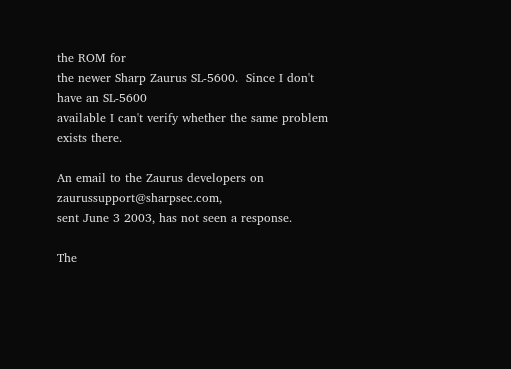the ROM for
the newer Sharp Zaurus SL-5600.  Since I don't have an SL-5600
available I can't verify whether the same problem exists there.

An email to the Zaurus developers on zaurussupport@sharpsec.com,
sent June 3 2003, has not seen a response.

The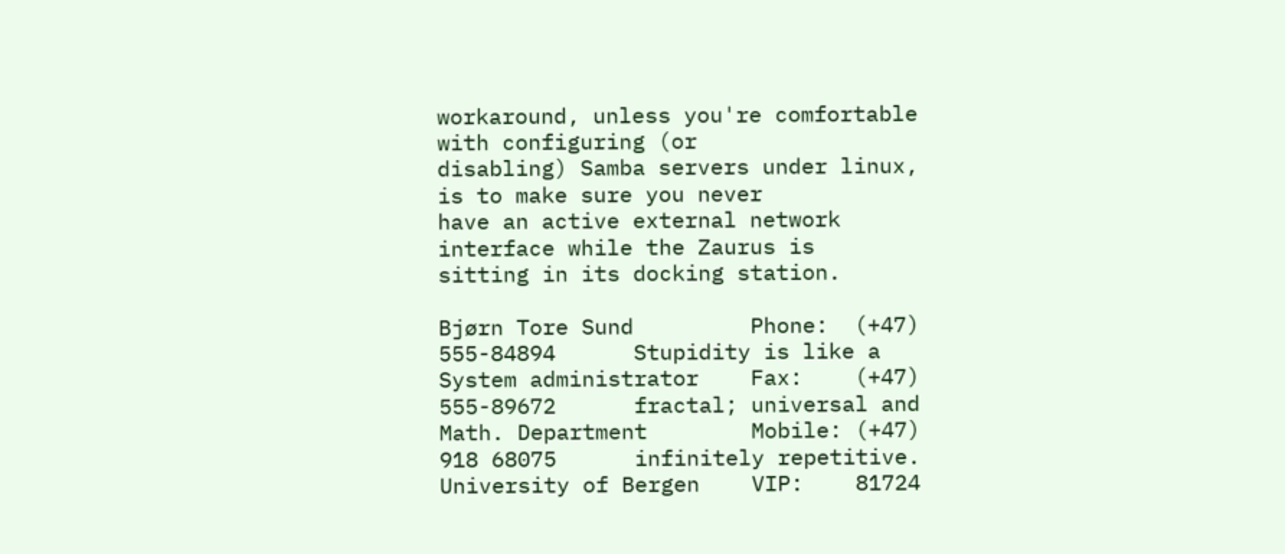workaround, unless you're comfortable with configuring (or
disabling) Samba servers under linux, is to make sure you never
have an active external network interface while the Zaurus is
sitting in its docking station.

Bjørn Tore Sund         Phone:  (+47) 555-84894      Stupidity is like a
System administrator    Fax:    (+47) 555-89672      fractal; universal and
Math. Department        Mobile: (+47) 918 68075      infinitely repetitive.
University of Bergen    VIP:    81724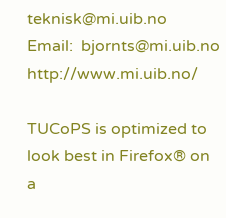teknisk@mi.uib.no       Email:  bjornts@mi.uib.no    http://www.mi.uib.no/

TUCoPS is optimized to look best in Firefox® on a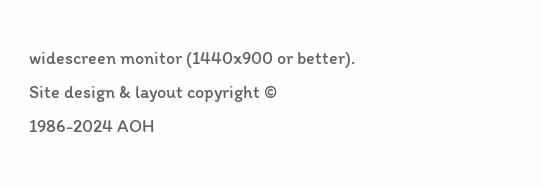widescreen monitor (1440x900 or better).
Site design & layout copyright © 1986-2024 AOH